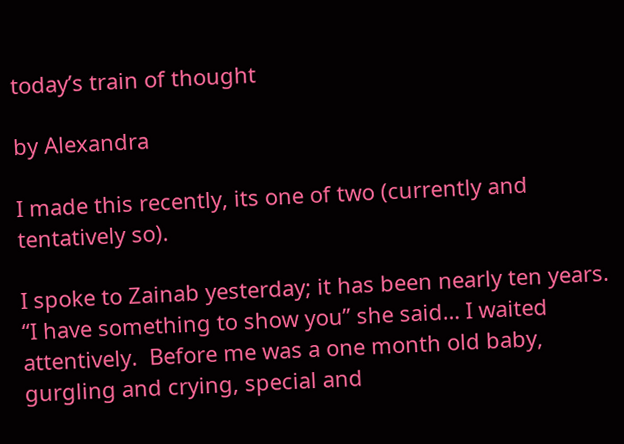today’s train of thought

by Alexandra

I made this recently, its one of two (currently and tentatively so).

I spoke to Zainab yesterday; it has been nearly ten years.  “I have something to show you” she said… I waited attentively.  Before me was a one month old baby, gurgling and crying, special and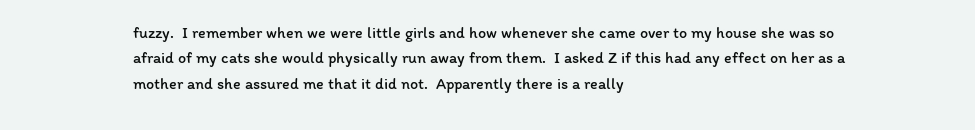fuzzy.  I remember when we were little girls and how whenever she came over to my house she was so afraid of my cats she would physically run away from them.  I asked Z if this had any effect on her as a mother and she assured me that it did not.  Apparently there is a really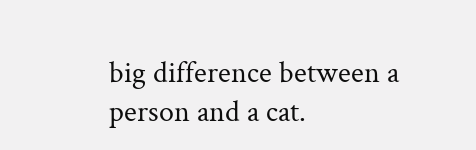big difference between a person and a cat.